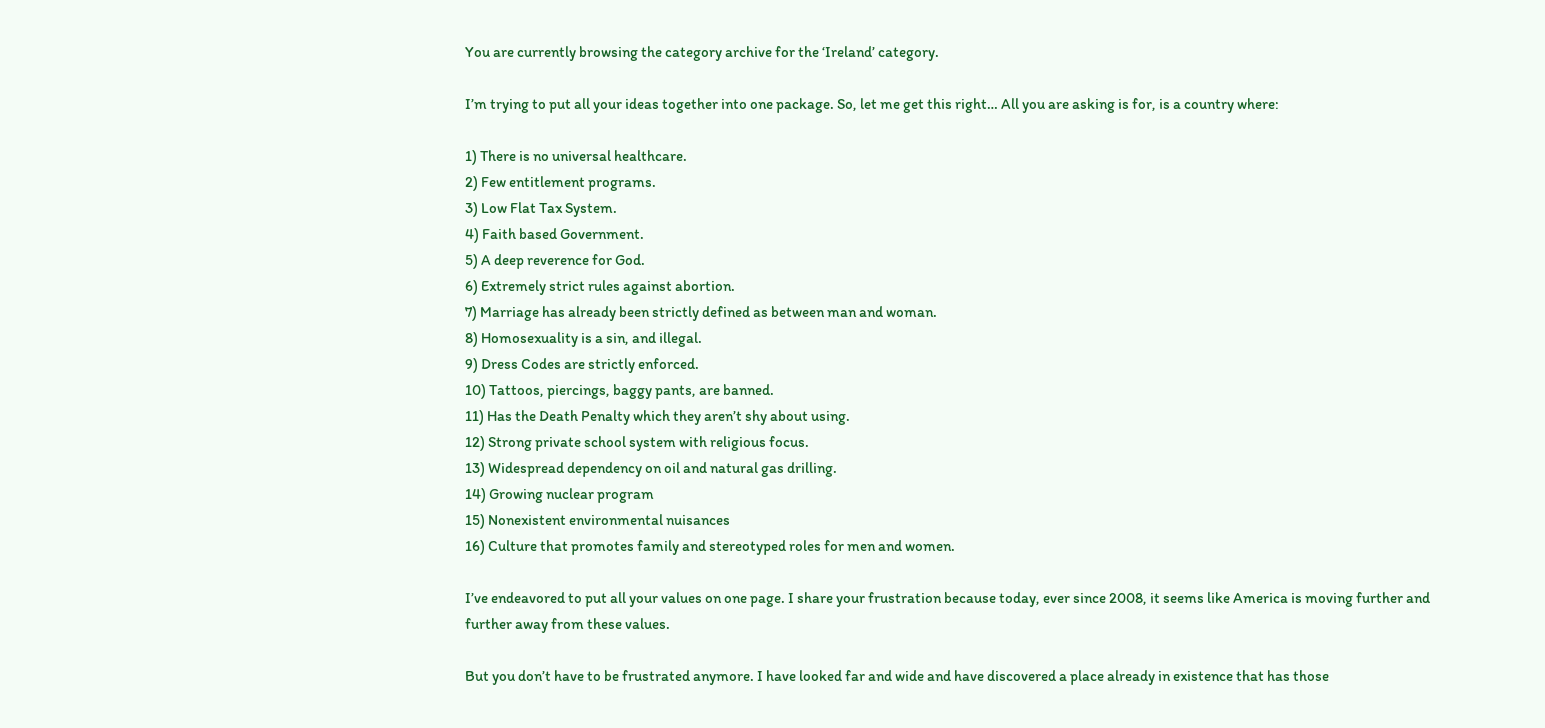You are currently browsing the category archive for the ‘Ireland’ category.

I’m trying to put all your ideas together into one package. So, let me get this right… All you are asking is for, is a country where:

1) There is no universal healthcare.
2) Few entitlement programs.
3) Low Flat Tax System.
4) Faith based Government.
5) A deep reverence for God.
6) Extremely strict rules against abortion.
7) Marriage has already been strictly defined as between man and woman.
8) Homosexuality is a sin, and illegal.
9) Dress Codes are strictly enforced.
10) Tattoos, piercings, baggy pants, are banned.
11) Has the Death Penalty which they aren’t shy about using.
12) Strong private school system with religious focus.
13) Widespread dependency on oil and natural gas drilling.
14) Growing nuclear program
15) Nonexistent environmental nuisances
16) Culture that promotes family and stereotyped roles for men and women.

I’ve endeavored to put all your values on one page. I share your frustration because today, ever since 2008, it seems like America is moving further and further away from these values.

But you don’t have to be frustrated anymore. I have looked far and wide and have discovered a place already in existence that has those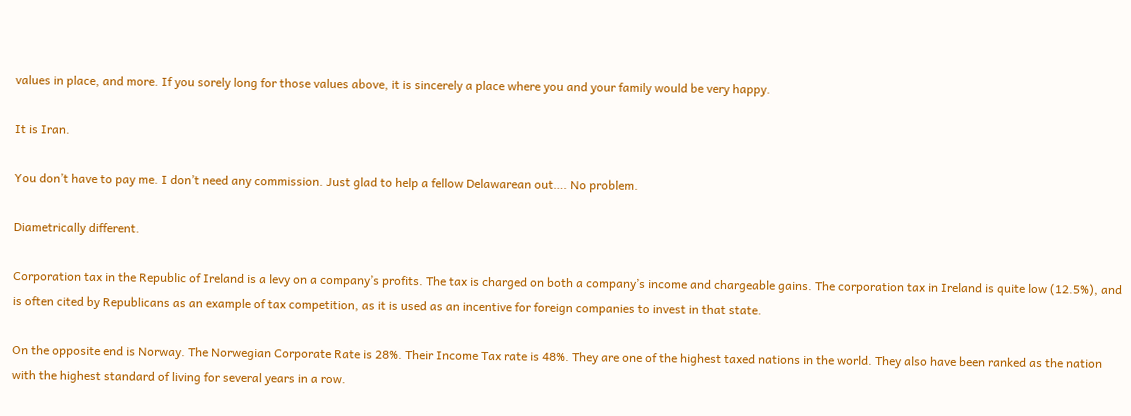values in place, and more. If you sorely long for those values above, it is sincerely a place where you and your family would be very happy.

It is Iran.

You don’t have to pay me. I don’t need any commission. Just glad to help a fellow Delawarean out…. No problem.

Diametrically different.

Corporation tax in the Republic of Ireland is a levy on a company’s profits. The tax is charged on both a company’s income and chargeable gains. The corporation tax in Ireland is quite low (12.5%), and is often cited by Republicans as an example of tax competition, as it is used as an incentive for foreign companies to invest in that state.

On the opposite end is Norway. The Norwegian Corporate Rate is 28%. Their Income Tax rate is 48%. They are one of the highest taxed nations in the world. They also have been ranked as the nation with the highest standard of living for several years in a row.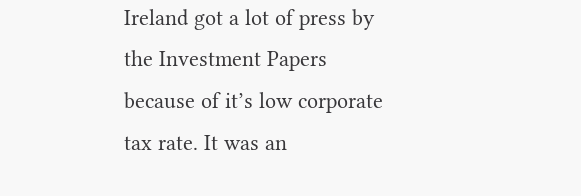Ireland got a lot of press by the Investment Papers because of it’s low corporate tax rate. It was an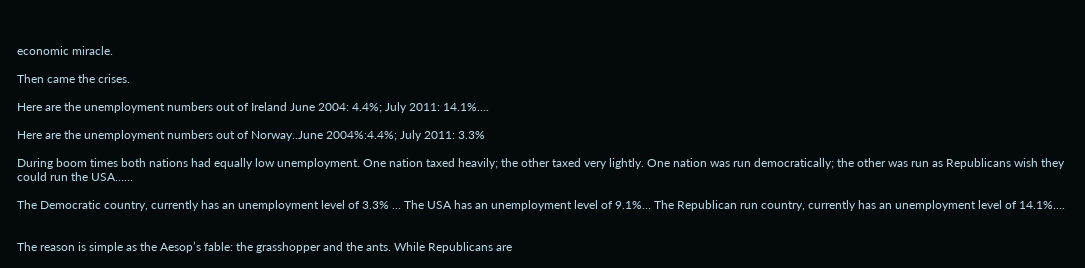economic miracle.

Then came the crises.

Here are the unemployment numbers out of Ireland June 2004: 4.4%; July 2011: 14.1%….

Here are the unemployment numbers out of Norway..June 2004%:4.4%; July 2011: 3.3%

During boom times both nations had equally low unemployment. One nation taxed heavily; the other taxed very lightly. One nation was run democratically; the other was run as Republicans wish they could run the USA……

The Democratic country, currently has an unemployment level of 3.3% … The USA has an unemployment level of 9.1%… The Republican run country, currently has an unemployment level of 14.1%….


The reason is simple as the Aesop’s fable: the grasshopper and the ants. While Republicans are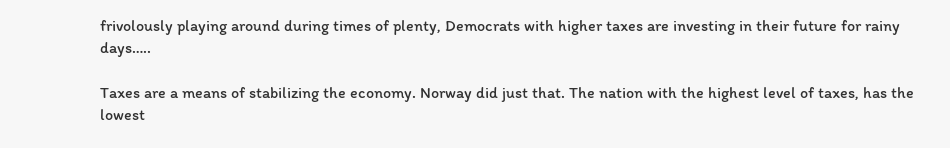frivolously playing around during times of plenty, Democrats with higher taxes are investing in their future for rainy days…..

Taxes are a means of stabilizing the economy. Norway did just that. The nation with the highest level of taxes, has the lowest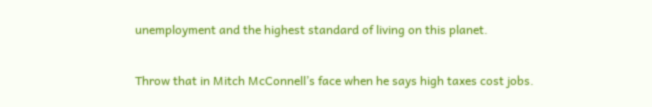unemployment and the highest standard of living on this planet.

Throw that in Mitch McConnell’s face when he says high taxes cost jobs.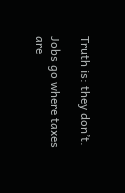Truth is: they don’t.

Jobs go where taxes are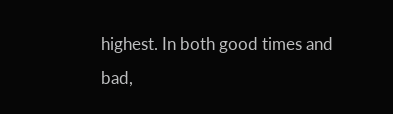highest. In both good times and bad,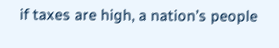if taxes are high, a nation’s people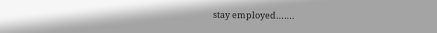stay employed…….